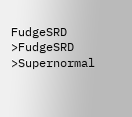FudgeSRD >FudgeSRD >Supernormal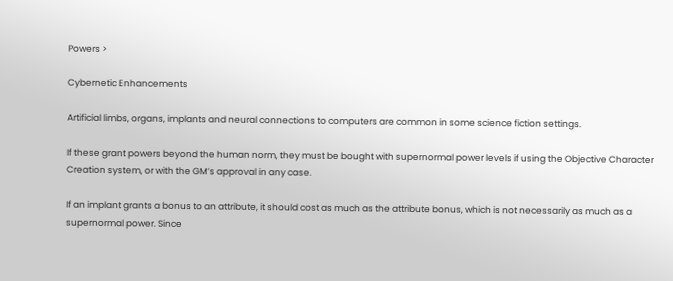Powers >

Cybernetic Enhancements

Artificial limbs, organs, implants and neural connections to computers are common in some science fiction settings.

If these grant powers beyond the human norm, they must be bought with supernormal power levels if using the Objective Character Creation system, or with the GM’s approval in any case.

If an implant grants a bonus to an attribute, it should cost as much as the attribute bonus, which is not necessarily as much as a supernormal power. Since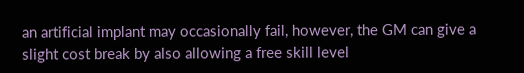an artificial implant may occasionally fail, however, the GM can give a slight cost break by also allowing a free skill level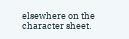elsewhere on the character sheet.